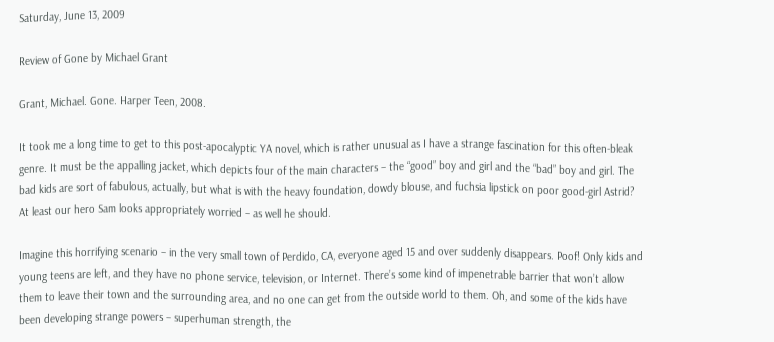Saturday, June 13, 2009

Review of Gone by Michael Grant

Grant, Michael. Gone. Harper Teen, 2008.

It took me a long time to get to this post-apocalyptic YA novel, which is rather unusual as I have a strange fascination for this often-bleak genre. It must be the appalling jacket, which depicts four of the main characters – the “good” boy and girl and the “bad” boy and girl. The bad kids are sort of fabulous, actually, but what is with the heavy foundation, dowdy blouse, and fuchsia lipstick on poor good-girl Astrid? At least our hero Sam looks appropriately worried – as well he should.

Imagine this horrifying scenario – in the very small town of Perdido, CA, everyone aged 15 and over suddenly disappears. Poof! Only kids and young teens are left, and they have no phone service, television, or Internet. There’s some kind of impenetrable barrier that won’t allow them to leave their town and the surrounding area, and no one can get from the outside world to them. Oh, and some of the kids have been developing strange powers – superhuman strength, the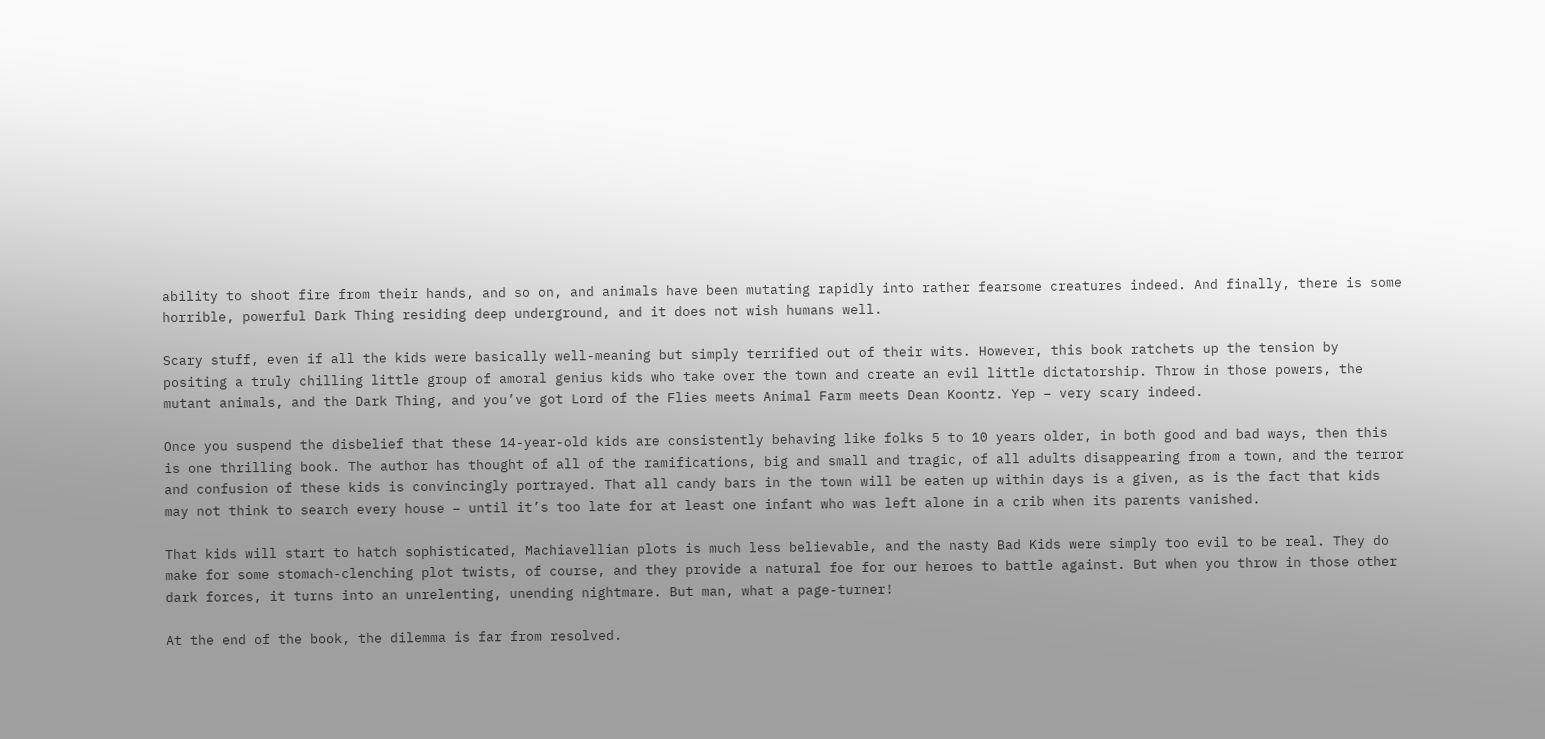ability to shoot fire from their hands, and so on, and animals have been mutating rapidly into rather fearsome creatures indeed. And finally, there is some horrible, powerful Dark Thing residing deep underground, and it does not wish humans well.

Scary stuff, even if all the kids were basically well-meaning but simply terrified out of their wits. However, this book ratchets up the tension by positing a truly chilling little group of amoral genius kids who take over the town and create an evil little dictatorship. Throw in those powers, the mutant animals, and the Dark Thing, and you’ve got Lord of the Flies meets Animal Farm meets Dean Koontz. Yep – very scary indeed.

Once you suspend the disbelief that these 14-year-old kids are consistently behaving like folks 5 to 10 years older, in both good and bad ways, then this is one thrilling book. The author has thought of all of the ramifications, big and small and tragic, of all adults disappearing from a town, and the terror and confusion of these kids is convincingly portrayed. That all candy bars in the town will be eaten up within days is a given, as is the fact that kids may not think to search every house – until it’s too late for at least one infant who was left alone in a crib when its parents vanished.

That kids will start to hatch sophisticated, Machiavellian plots is much less believable, and the nasty Bad Kids were simply too evil to be real. They do make for some stomach-clenching plot twists, of course, and they provide a natural foe for our heroes to battle against. But when you throw in those other dark forces, it turns into an unrelenting, unending nightmare. But man, what a page-turner!

At the end of the book, the dilemma is far from resolved.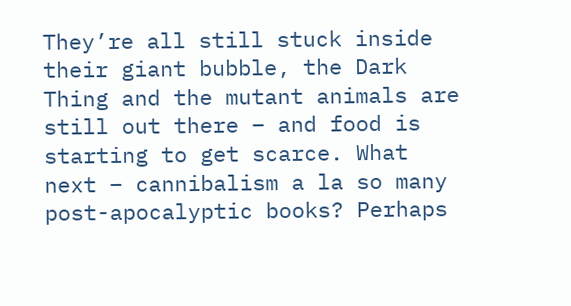They’re all still stuck inside their giant bubble, the Dark Thing and the mutant animals are still out there – and food is starting to get scarce. What next – cannibalism a la so many post-apocalyptic books? Perhaps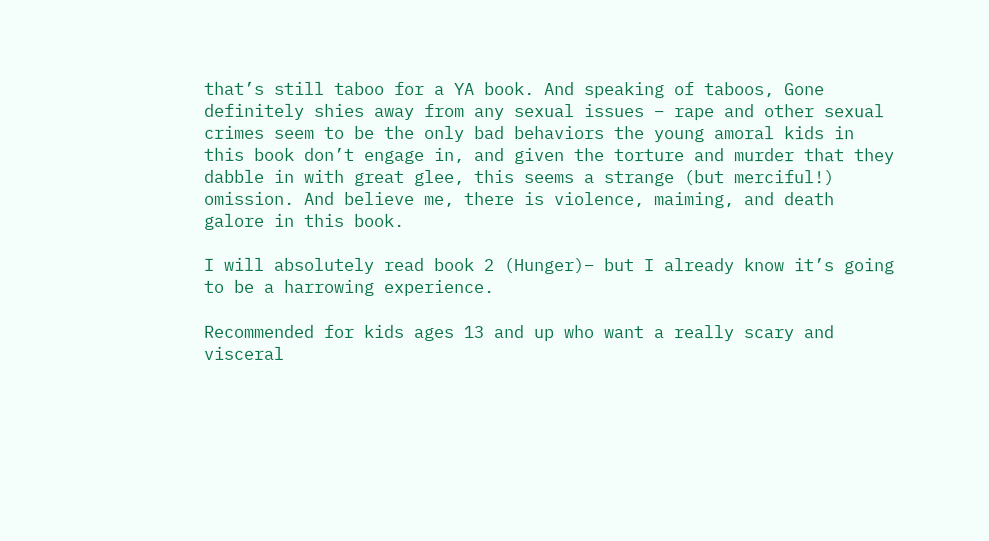that’s still taboo for a YA book. And speaking of taboos, Gone definitely shies away from any sexual issues – rape and other sexual crimes seem to be the only bad behaviors the young amoral kids in this book don’t engage in, and given the torture and murder that they dabble in with great glee, this seems a strange (but merciful!) omission. And believe me, there is violence, maiming, and death galore in this book.

I will absolutely read book 2 (Hunger)– but I already know it’s going to be a harrowing experience.

Recommended for kids ages 13 and up who want a really scary and visceral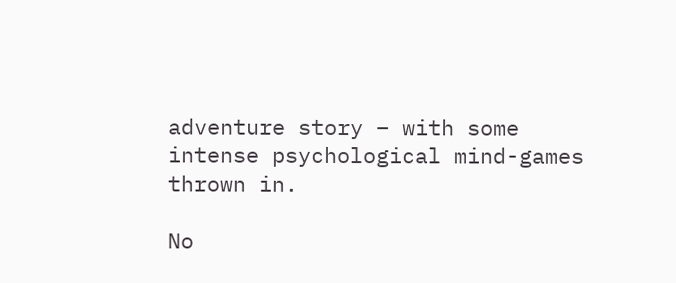adventure story – with some intense psychological mind-games thrown in.

No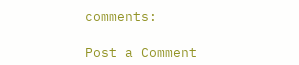comments:

Post a Comment